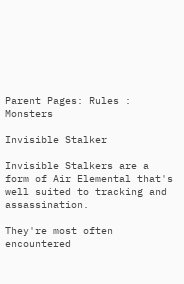Parent Pages: Rules : Monsters

Invisible Stalker

Invisible Stalkers are a form of Air Elemental that's well suited to tracking and assassination.

They're most often encountered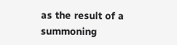as the result of a summoning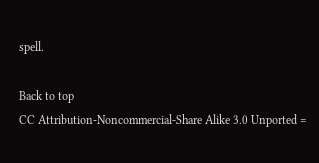spell.

Back to top
CC Attribution-Noncommercial-Share Alike 3.0 Unported =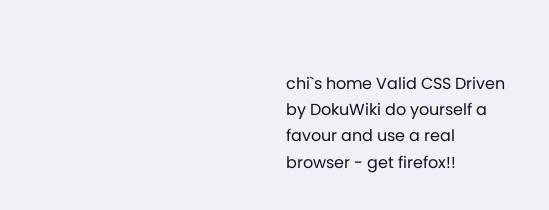chi`s home Valid CSS Driven by DokuWiki do yourself a favour and use a real browser - get firefox!!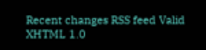Recent changes RSS feed Valid XHTML 1.0